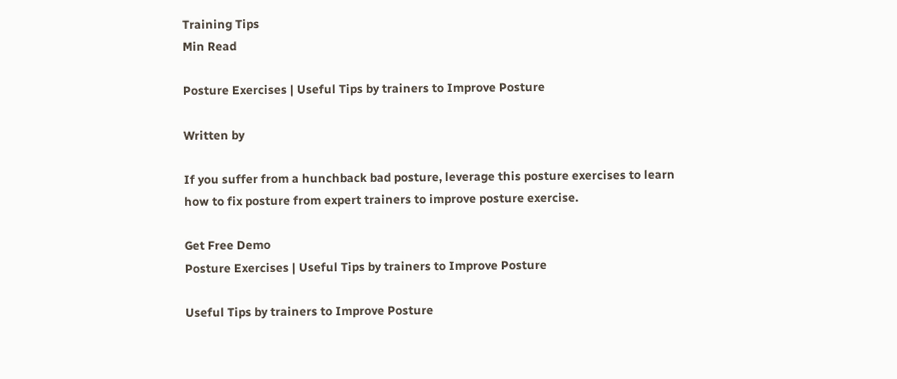Training Tips
Min Read

Posture Exercises | Useful Tips by trainers to Improve Posture

Written by

If you suffer from a hunchback bad posture, leverage this posture exercises to learn how to fix posture from expert trainers to improve posture exercise.

Get Free Demo
Posture Exercises | Useful Tips by trainers to Improve Posture

Useful Tips by trainers to Improve Posture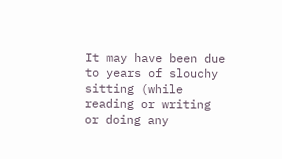It may have been due to years of slouchy sitting (while reading or writing or doing any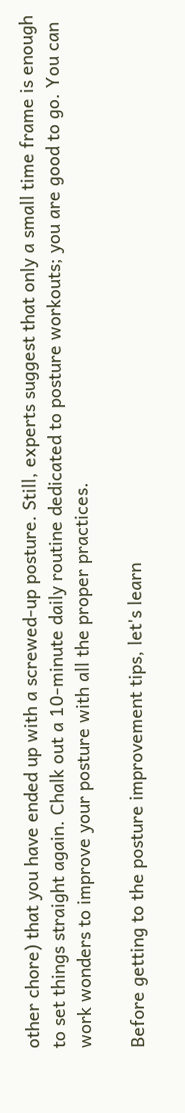other chore) that you have ended up with a screwed-up posture. Still, experts suggest that only a small time frame is enough to set things straight again. Chalk out a 10-minute daily routine dedicated to posture workouts; you are good to go. You can work wonders to improve your posture with all the proper practices.

Before getting to the posture improvement tips, let's learn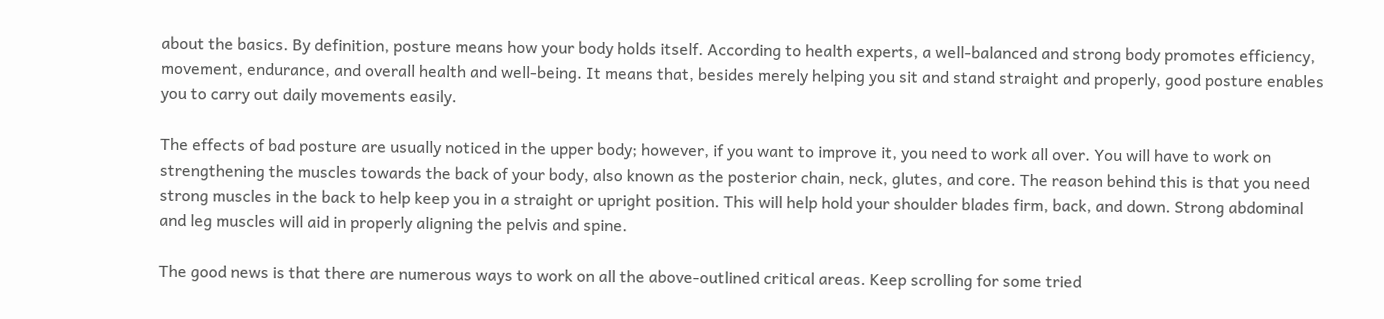about the basics. By definition, posture means how your body holds itself. According to health experts, a well-balanced and strong body promotes efficiency, movement, endurance, and overall health and well-being. It means that, besides merely helping you sit and stand straight and properly, good posture enables you to carry out daily movements easily.

The effects of bad posture are usually noticed in the upper body; however, if you want to improve it, you need to work all over. You will have to work on strengthening the muscles towards the back of your body, also known as the posterior chain, neck, glutes, and core. The reason behind this is that you need strong muscles in the back to help keep you in a straight or upright position. This will help hold your shoulder blades firm, back, and down. Strong abdominal and leg muscles will aid in properly aligning the pelvis and spine.

The good news is that there are numerous ways to work on all the above-outlined critical areas. Keep scrolling for some tried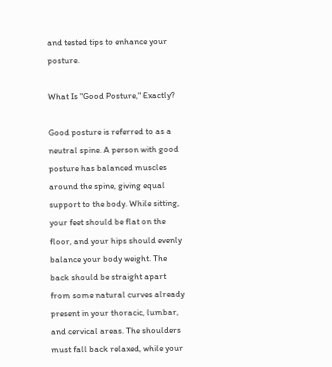and tested tips to enhance your posture.

What Is "Good Posture," Exactly?

Good posture is referred to as a neutral spine. A person with good posture has balanced muscles around the spine, giving equal support to the body. While sitting, your feet should be flat on the floor, and your hips should evenly balance your body weight. The back should be straight apart from some natural curves already present in your thoracic, lumbar, and cervical areas. The shoulders must fall back relaxed, while your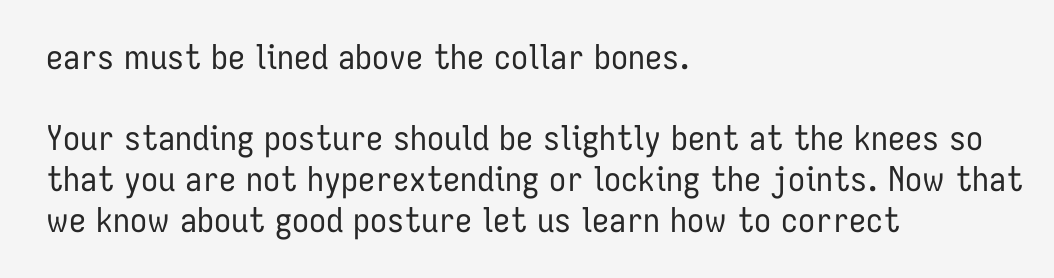ears must be lined above the collar bones.

Your standing posture should be slightly bent at the knees so that you are not hyperextending or locking the joints. Now that we know about good posture let us learn how to correct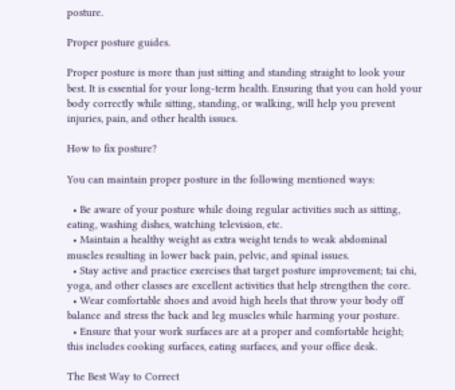posture.

Proper posture guides.

Proper posture is more than just sitting and standing straight to look your best. It is essential for your long-term health. Ensuring that you can hold your body correctly while sitting, standing, or walking, will help you prevent injuries, pain, and other health issues.

How to fix posture?

You can maintain proper posture in the following mentioned ways:

  • Be aware of your posture while doing regular activities such as sitting, eating, washing dishes, watching television, etc.
  • Maintain a healthy weight as extra weight tends to weak abdominal muscles resulting in lower back pain, pelvic, and spinal issues.
  • Stay active and practice exercises that target posture improvement; tai chi, yoga, and other classes are excellent activities that help strengthen the core.
  • Wear comfortable shoes and avoid high heels that throw your body off balance and stress the back and leg muscles while harming your posture.
  • Ensure that your work surfaces are at a proper and comfortable height; this includes cooking surfaces, eating surfaces, and your office desk.

The Best Way to Correct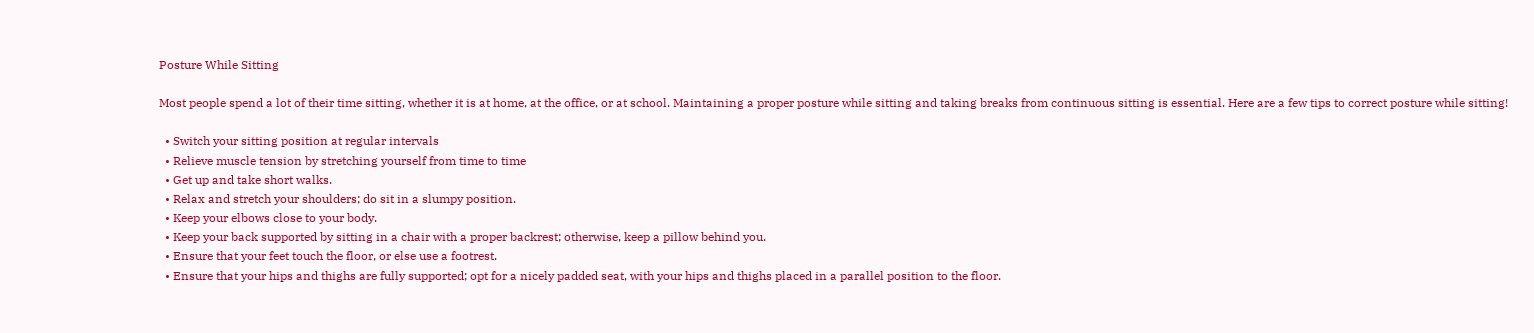Posture While Sitting

Most people spend a lot of their time sitting, whether it is at home, at the office, or at school. Maintaining a proper posture while sitting and taking breaks from continuous sitting is essential. Here are a few tips to correct posture while sitting!

  • Switch your sitting position at regular intervals
  • Relieve muscle tension by stretching yourself from time to time
  • Get up and take short walks.
  • Relax and stretch your shoulders; do sit in a slumpy position.
  • Keep your elbows close to your body.
  • Keep your back supported by sitting in a chair with a proper backrest; otherwise, keep a pillow behind you.
  • Ensure that your feet touch the floor, or else use a footrest.
  • Ensure that your hips and thighs are fully supported; opt for a nicely padded seat, with your hips and thighs placed in a parallel position to the floor.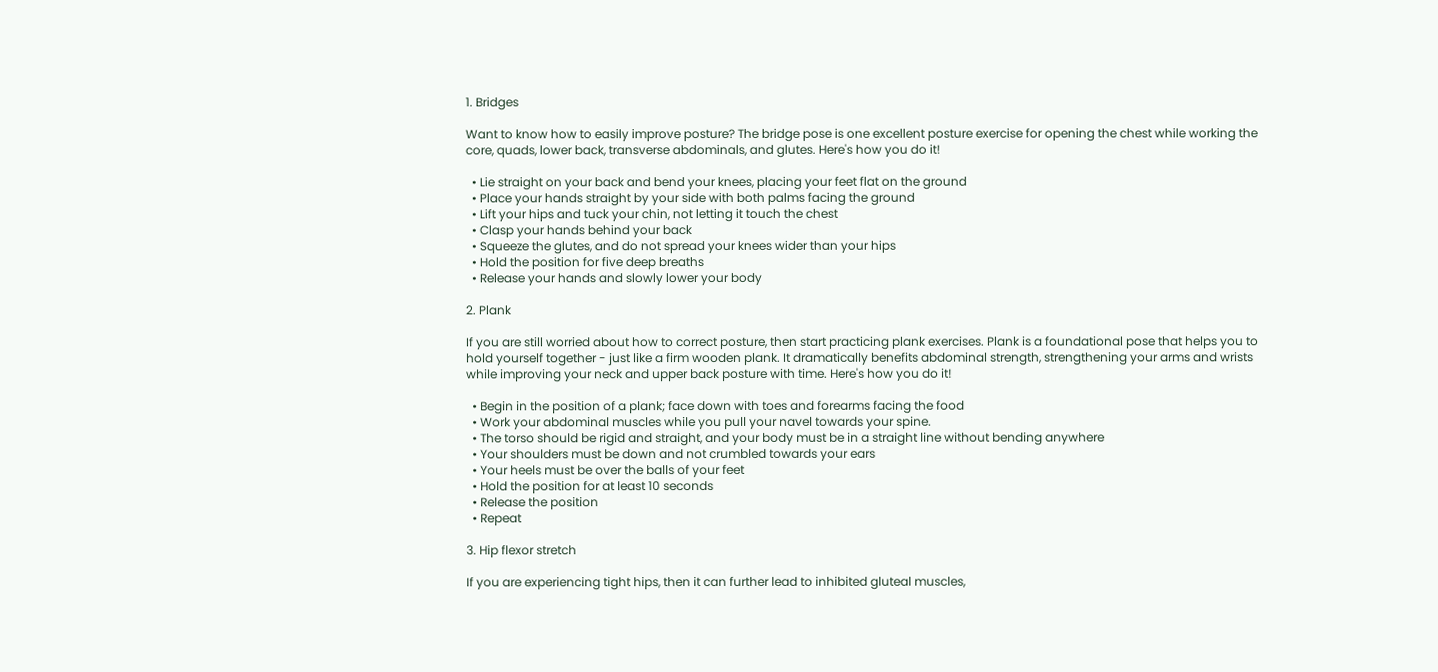1. Bridges

Want to know how to easily improve posture? The bridge pose is one excellent posture exercise for opening the chest while working the core, quads, lower back, transverse abdominals, and glutes. Here's how you do it!

  • Lie straight on your back and bend your knees, placing your feet flat on the ground
  • Place your hands straight by your side with both palms facing the ground
  • Lift your hips and tuck your chin, not letting it touch the chest
  • Clasp your hands behind your back
  • Squeeze the glutes, and do not spread your knees wider than your hips
  • Hold the position for five deep breaths
  • Release your hands and slowly lower your body

2. Plank

If you are still worried about how to correct posture, then start practicing plank exercises. Plank is a foundational pose that helps you to hold yourself together - just like a firm wooden plank. It dramatically benefits abdominal strength, strengthening your arms and wrists while improving your neck and upper back posture with time. Here's how you do it!

  • Begin in the position of a plank; face down with toes and forearms facing the food
  • Work your abdominal muscles while you pull your navel towards your spine.
  • The torso should be rigid and straight, and your body must be in a straight line without bending anywhere
  • Your shoulders must be down and not crumbled towards your ears
  • Your heels must be over the balls of your feet
  • Hold the position for at least 10 seconds
  • Release the position
  • Repeat

3. Hip flexor stretch

If you are experiencing tight hips, then it can further lead to inhibited gluteal muscles,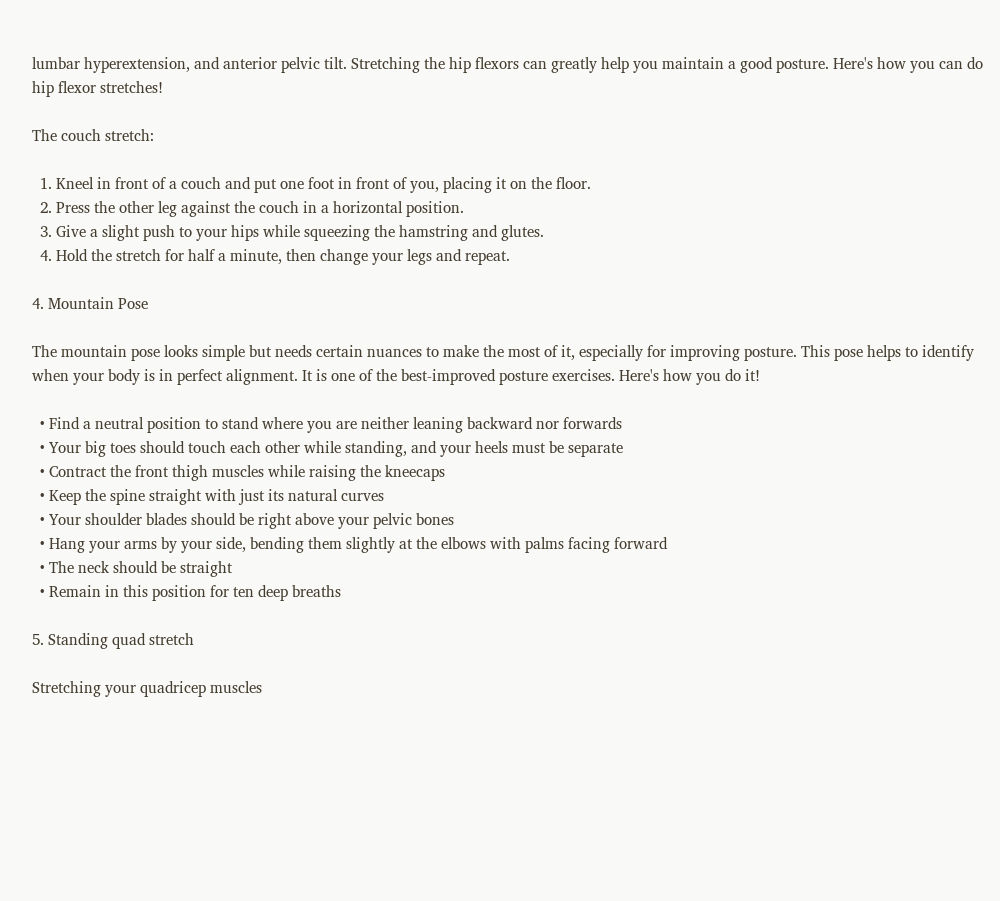lumbar hyperextension, and anterior pelvic tilt. Stretching the hip flexors can greatly help you maintain a good posture. Here's how you can do hip flexor stretches!

The couch stretch:

  1. Kneel in front of a couch and put one foot in front of you, placing it on the floor.
  2. Press the other leg against the couch in a horizontal position.
  3. Give a slight push to your hips while squeezing the hamstring and glutes.
  4. Hold the stretch for half a minute, then change your legs and repeat.

4. Mountain Pose

The mountain pose looks simple but needs certain nuances to make the most of it, especially for improving posture. This pose helps to identify when your body is in perfect alignment. It is one of the best-improved posture exercises. Here's how you do it!

  • Find a neutral position to stand where you are neither leaning backward nor forwards
  • Your big toes should touch each other while standing, and your heels must be separate
  • Contract the front thigh muscles while raising the kneecaps
  • Keep the spine straight with just its natural curves
  • Your shoulder blades should be right above your pelvic bones
  • Hang your arms by your side, bending them slightly at the elbows with palms facing forward
  • The neck should be straight
  • Remain in this position for ten deep breaths

5. Standing quad stretch

Stretching your quadricep muscles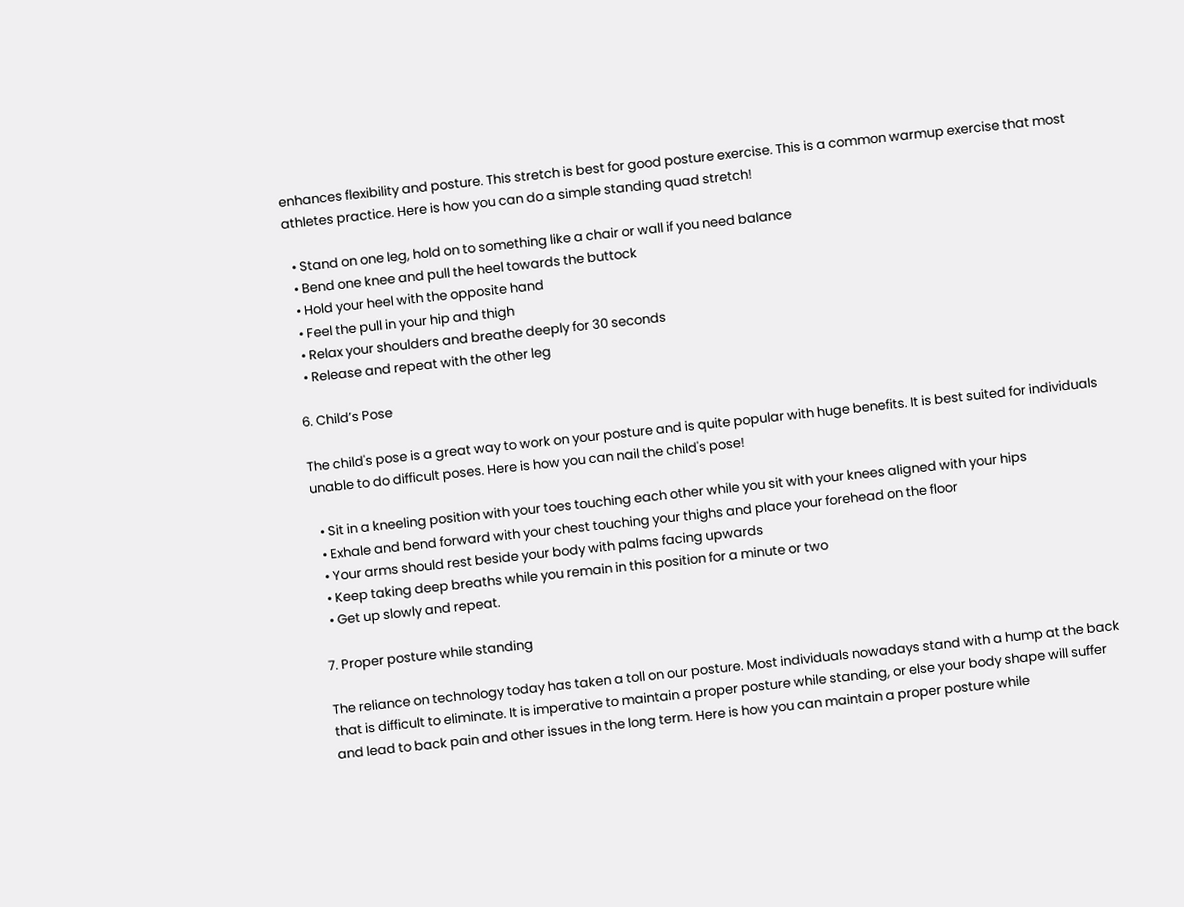enhances flexibility and posture. This stretch is best for good posture exercise. This is a common warmup exercise that most athletes practice. Here is how you can do a simple standing quad stretch!

  • Stand on one leg, hold on to something like a chair or wall if you need balance
  • Bend one knee and pull the heel towards the buttock
  • Hold your heel with the opposite hand
  • Feel the pull in your hip and thigh
  • Relax your shoulders and breathe deeply for 30 seconds
  • Release and repeat with the other leg

6. Child’s Pose

The child's pose is a great way to work on your posture and is quite popular with huge benefits. It is best suited for individuals unable to do difficult poses. Here is how you can nail the child's pose!

  • Sit in a kneeling position with your toes touching each other while you sit with your knees aligned with your hips
  • Exhale and bend forward with your chest touching your thighs and place your forehead on the floor
  • Your arms should rest beside your body with palms facing upwards
  • Keep taking deep breaths while you remain in this position for a minute or two
  • Get up slowly and repeat.

7. Proper posture while standing

The reliance on technology today has taken a toll on our posture. Most individuals nowadays stand with a hump at the back that is difficult to eliminate. It is imperative to maintain a proper posture while standing, or else your body shape will suffer and lead to back pain and other issues in the long term. Here is how you can maintain a proper posture while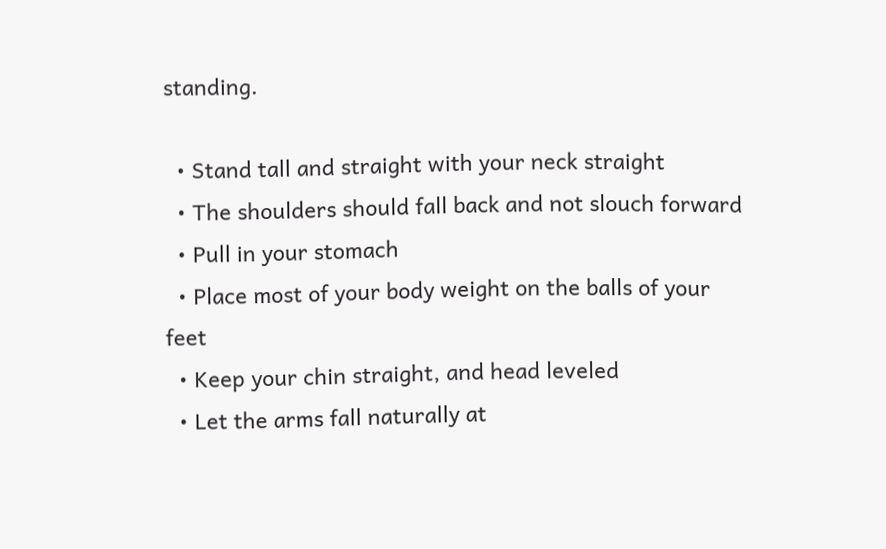standing.

  • Stand tall and straight with your neck straight
  • The shoulders should fall back and not slouch forward
  • Pull in your stomach
  • Place most of your body weight on the balls of your feet
  • Keep your chin straight, and head leveled
  • Let the arms fall naturally at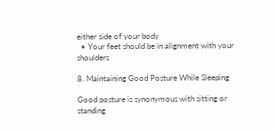either side of your body
  • Your feet should be in alignment with your shoulders

8. Maintaining Good Posture While Sleeping

Good posture is synonymous with sitting or standing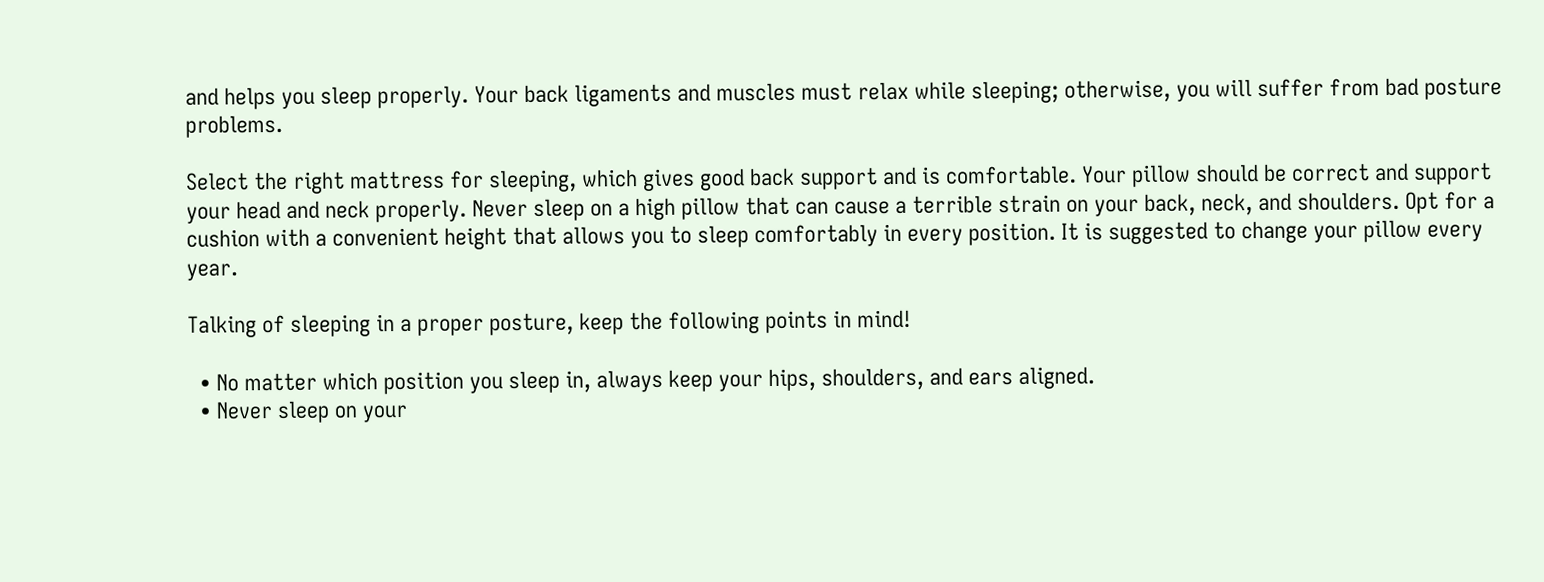and helps you sleep properly. Your back ligaments and muscles must relax while sleeping; otherwise, you will suffer from bad posture problems.

Select the right mattress for sleeping, which gives good back support and is comfortable. Your pillow should be correct and support your head and neck properly. Never sleep on a high pillow that can cause a terrible strain on your back, neck, and shoulders. Opt for a cushion with a convenient height that allows you to sleep comfortably in every position. It is suggested to change your pillow every year.

Talking of sleeping in a proper posture, keep the following points in mind!

  • No matter which position you sleep in, always keep your hips, shoulders, and ears aligned.
  • Never sleep on your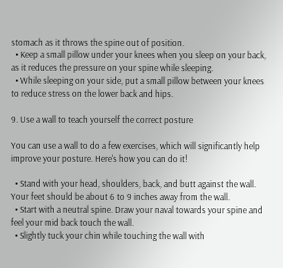stomach as it throws the spine out of position.
  • Keep a small pillow under your knees when you sleep on your back, as it reduces the pressure on your spine while sleeping.
  • While sleeping on your side, put a small pillow between your knees to reduce stress on the lower back and hips.

9. Use a wall to teach yourself the correct posture

You can use a wall to do a few exercises, which will significantly help improve your posture. Here's how you can do it!

  • Stand with your head, shoulders, back, and butt against the wall. Your feet should be about 6 to 9 inches away from the wall.
  • Start with a neutral spine. Draw your naval towards your spine and feel your mid back touch the wall.
  • Slightly tuck your chin while touching the wall with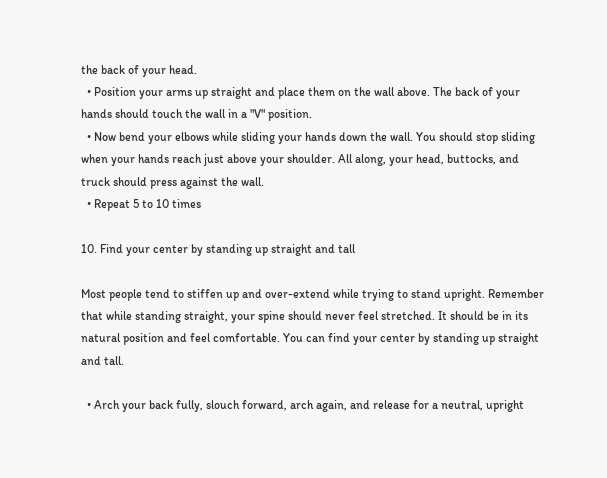the back of your head.
  • Position your arms up straight and place them on the wall above. The back of your hands should touch the wall in a "V" position.
  • Now bend your elbows while sliding your hands down the wall. You should stop sliding when your hands reach just above your shoulder. All along, your head, buttocks, and truck should press against the wall.
  • Repeat 5 to 10 times

10. Find your center by standing up straight and tall

Most people tend to stiffen up and over-extend while trying to stand upright. Remember that while standing straight, your spine should never feel stretched. It should be in its natural position and feel comfortable. You can find your center by standing up straight and tall.

  • Arch your back fully, slouch forward, arch again, and release for a neutral, upright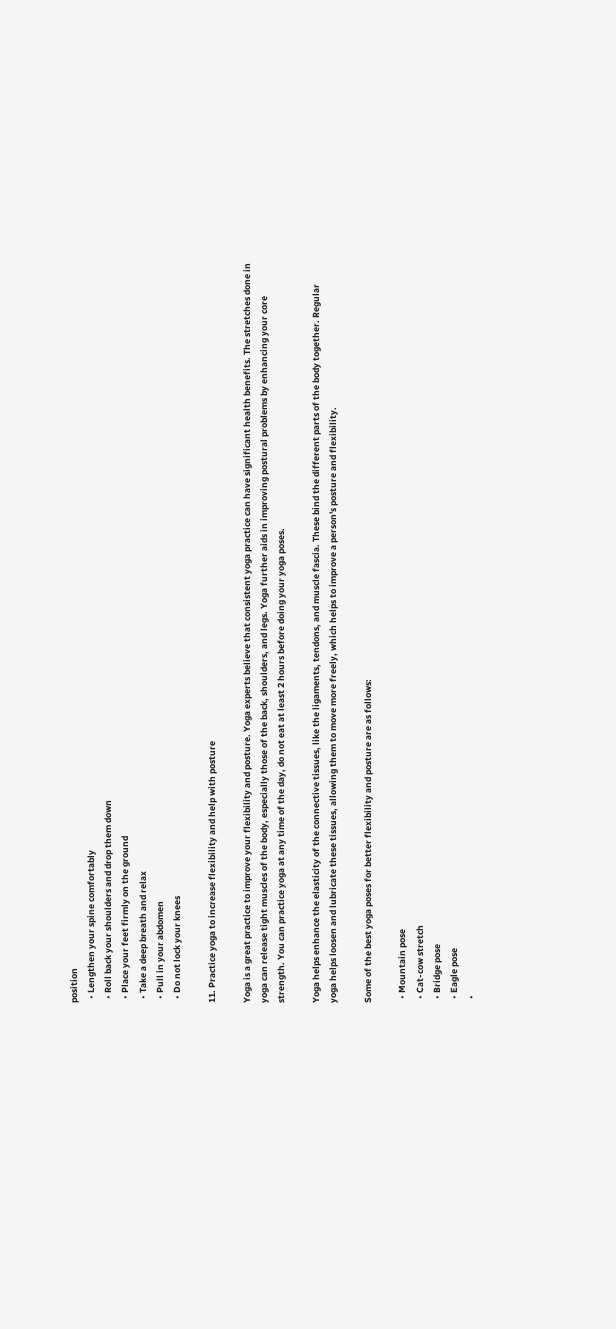position
  • Lengthen your spine comfortably
  • Roll back your shoulders and drop them down
  • Place your feet firmly on the ground
  • Take a deep breath and relax
  • Pull in your abdomen
  • Do not lock your knees

11. Practice yoga to increase flexibility and help with posture

Yoga is a great practice to improve your flexibility and posture. Yoga experts believe that consistent yoga practice can have significant health benefits. The stretches done in yoga can release tight muscles of the body, especially those of the back, shoulders, and legs. Yoga further aids in improving postural problems by enhancing your core strength. You can practice yoga at any time of the day, do not eat at least 2 hours before doing your yoga poses.

Yoga helps enhance the elasticity of the connective tissues, like the ligaments, tendons, and muscle fascia. These bind the different parts of the body together. Regular yoga helps loosen and lubricate these tissues, allowing them to move more freely, which helps to improve a person's posture and flexibility.

Some of the best yoga poses for better flexibility and posture are as follows:

  • Mountain pose
  • Cat-cow stretch
  • Bridge pose
  • Eagle pose
  •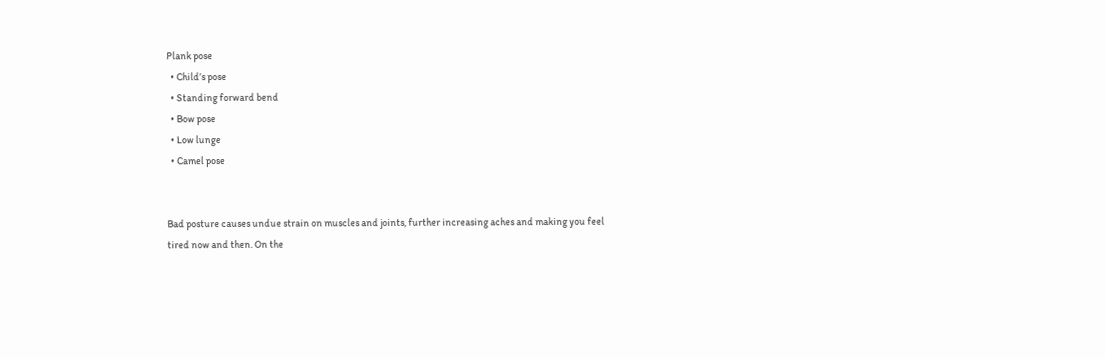Plank pose
  • Child’s pose
  • Standing forward bend
  • Bow pose
  • Low lunge
  • Camel pose


Bad posture causes undue strain on muscles and joints, further increasing aches and making you feel tired now and then. On the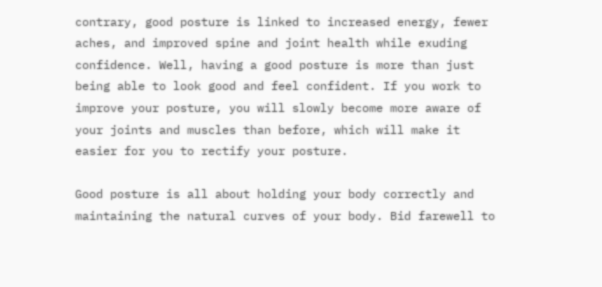contrary, good posture is linked to increased energy, fewer aches, and improved spine and joint health while exuding confidence. Well, having a good posture is more than just being able to look good and feel confident. If you work to improve your posture, you will slowly become more aware of your joints and muscles than before, which will make it easier for you to rectify your posture.

Good posture is all about holding your body correctly and maintaining the natural curves of your body. Bid farewell to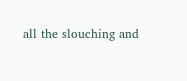all the slouching and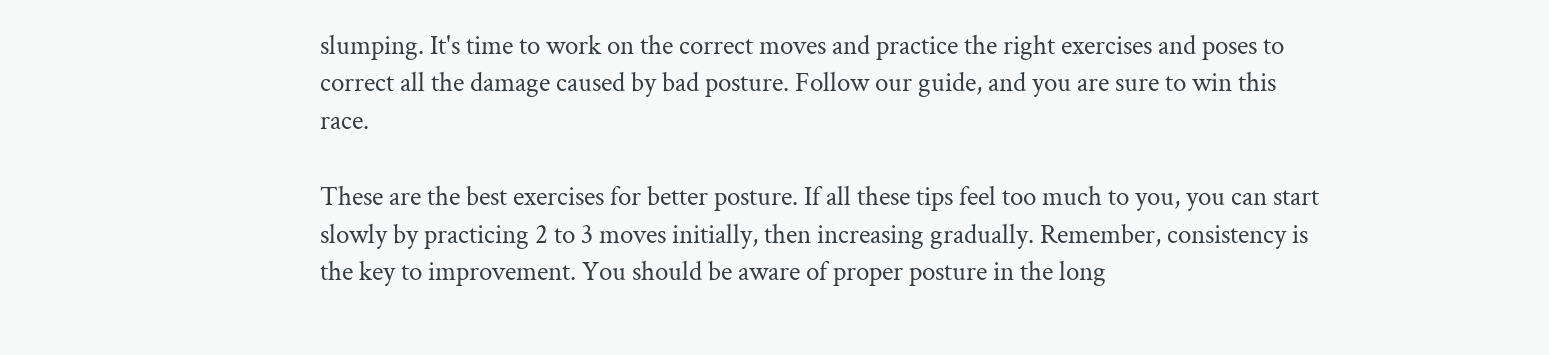slumping. It's time to work on the correct moves and practice the right exercises and poses to correct all the damage caused by bad posture. Follow our guide, and you are sure to win this race.

These are the best exercises for better posture. If all these tips feel too much to you, you can start slowly by practicing 2 to 3 moves initially, then increasing gradually. Remember, consistency is the key to improvement. You should be aware of proper posture in the long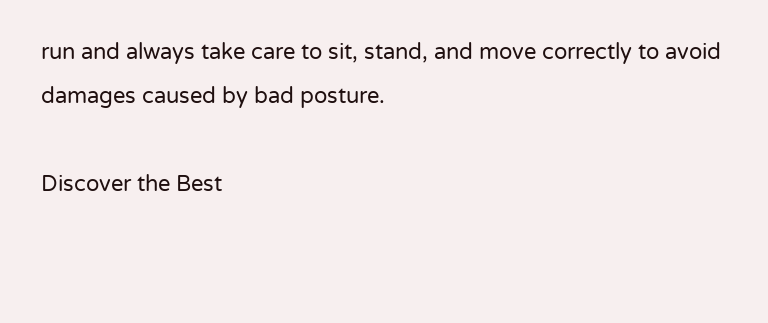run and always take care to sit, stand, and move correctly to avoid damages caused by bad posture.

Discover the Best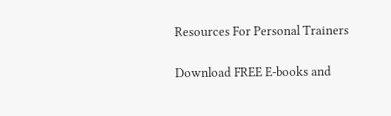Resources For Personal Trainers

Download FREE E-books and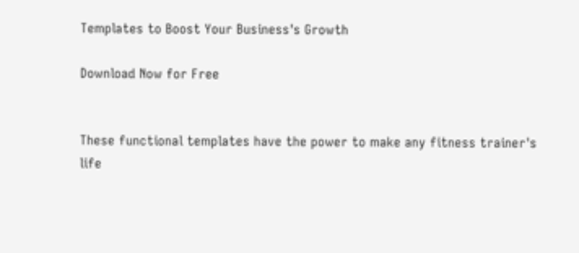Templates to Boost Your Business's Growth

Download Now for Free


These functional templates have the power to make any fitness trainer's life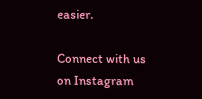easier.

Connect with us on Instagram